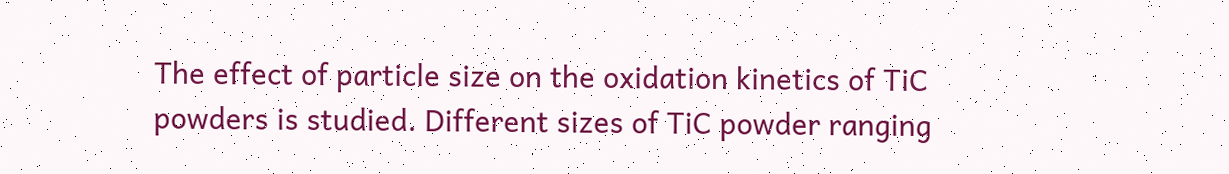The effect of particle size on the oxidation kinetics of TiC powders is studied. Different sizes of TiC powder ranging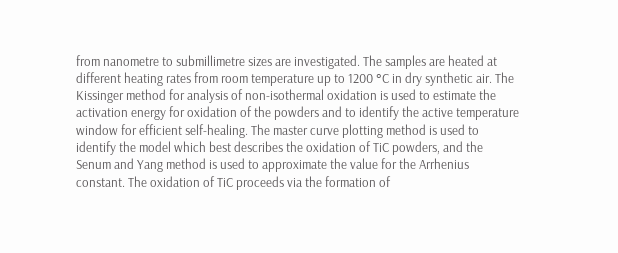from nanometre to submillimetre sizes are investigated. The samples are heated at different heating rates from room temperature up to 1200 °C in dry synthetic air. The Kissinger method for analysis of non-isothermal oxidation is used to estimate the activation energy for oxidation of the powders and to identify the active temperature window for efficient self-healing. The master curve plotting method is used to identify the model which best describes the oxidation of TiC powders, and the Senum and Yang method is used to approximate the value for the Arrhenius constant. The oxidation of TiC proceeds via the formation of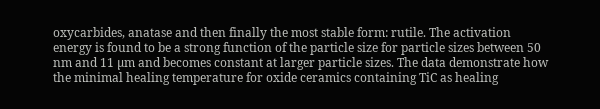oxycarbides, anatase and then finally the most stable form: rutile. The activation energy is found to be a strong function of the particle size for particle sizes between 50 nm and 11 µm and becomes constant at larger particle sizes. The data demonstrate how the minimal healing temperature for oxide ceramics containing TiC as healing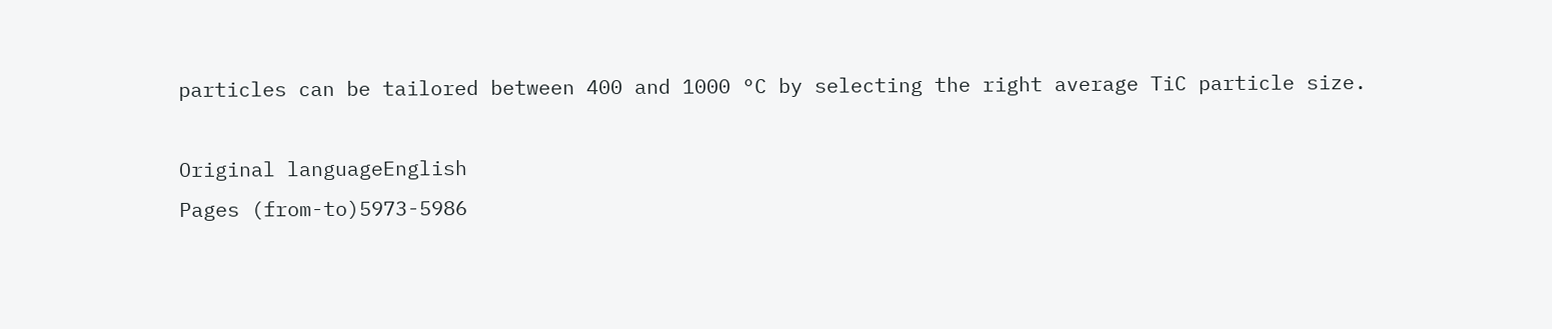particles can be tailored between 400 and 1000 °C by selecting the right average TiC particle size.

Original languageEnglish
Pages (from-to)5973-5986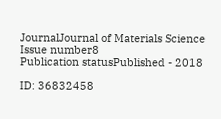JournalJournal of Materials Science
Issue number8
Publication statusPublished - 2018

ID: 36832458